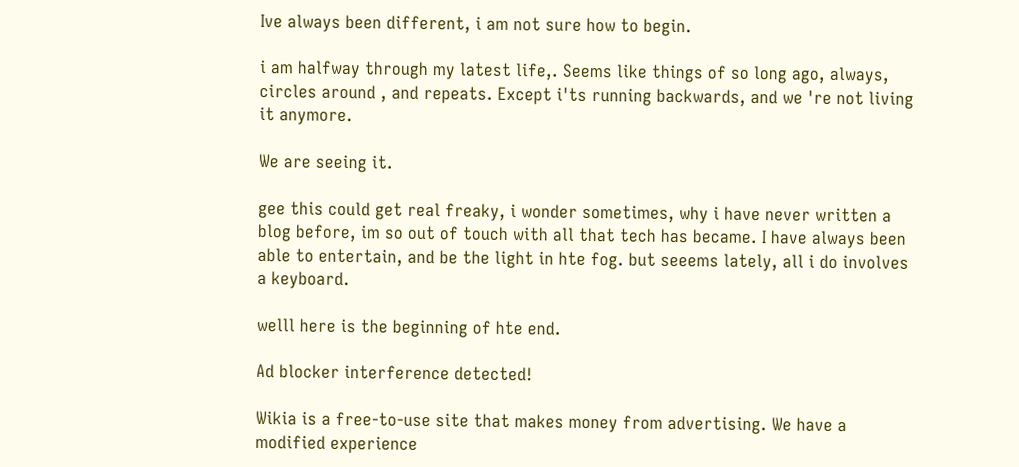Ive always been different, i am not sure how to begin.

i am halfway through my latest life,. Seems like things of so long ago, always, circles around , and repeats. Except i'ts running backwards, and we 're not living it anymore.

We are seeing it.

gee this could get real freaky, i wonder sometimes, why i have never written a blog before, im so out of touch with all that tech has became. I have always been able to entertain, and be the light in hte fog. but seeems lately, all i do involves a keyboard.

welll here is the beginning of hte end.

Ad blocker interference detected!

Wikia is a free-to-use site that makes money from advertising. We have a modified experience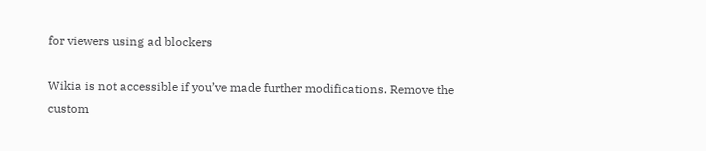for viewers using ad blockers

Wikia is not accessible if you’ve made further modifications. Remove the custom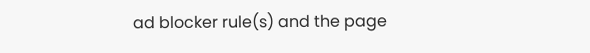ad blocker rule(s) and the page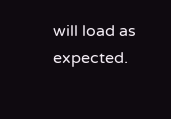will load as expected.